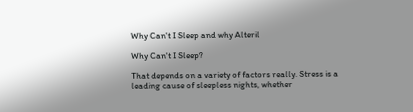Why Can't I Sleep and why Alteril

Why Can't I Sleep?

That depends on a variety of factors really. Stress is a leading cause of sleepless nights, whether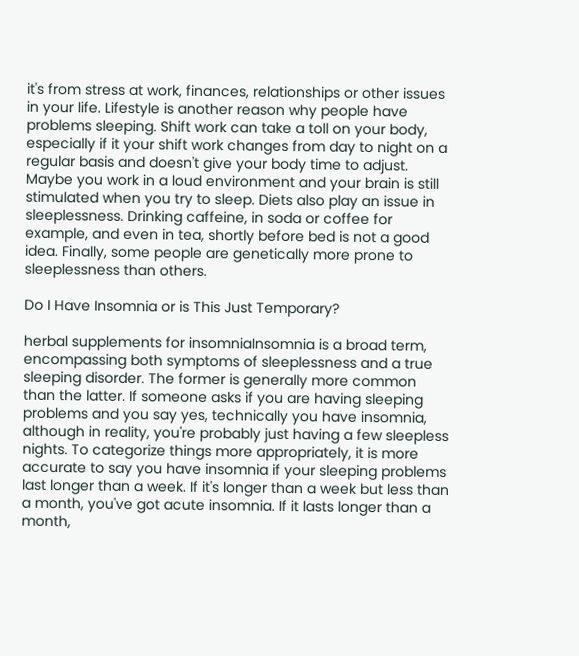it's from stress at work, finances, relationships or other issues in your life. Lifestyle is another reason why people have problems sleeping. Shift work can take a toll on your body, especially if it your shift work changes from day to night on a regular basis and doesn't give your body time to adjust. Maybe you work in a loud environment and your brain is still stimulated when you try to sleep. Diets also play an issue in sleeplessness. Drinking caffeine, in soda or coffee for example, and even in tea, shortly before bed is not a good idea. Finally, some people are genetically more prone to sleeplessness than others.

Do I Have Insomnia or is This Just Temporary?

herbal supplements for insomniaInsomnia is a broad term, encompassing both symptoms of sleeplessness and a true sleeping disorder. The former is generally more common than the latter. If someone asks if you are having sleeping problems and you say yes, technically you have insomnia, although in reality, you're probably just having a few sleepless nights. To categorize things more appropriately, it is more accurate to say you have insomnia if your sleeping problems last longer than a week. If it's longer than a week but less than a month, you've got acute insomnia. If it lasts longer than a month,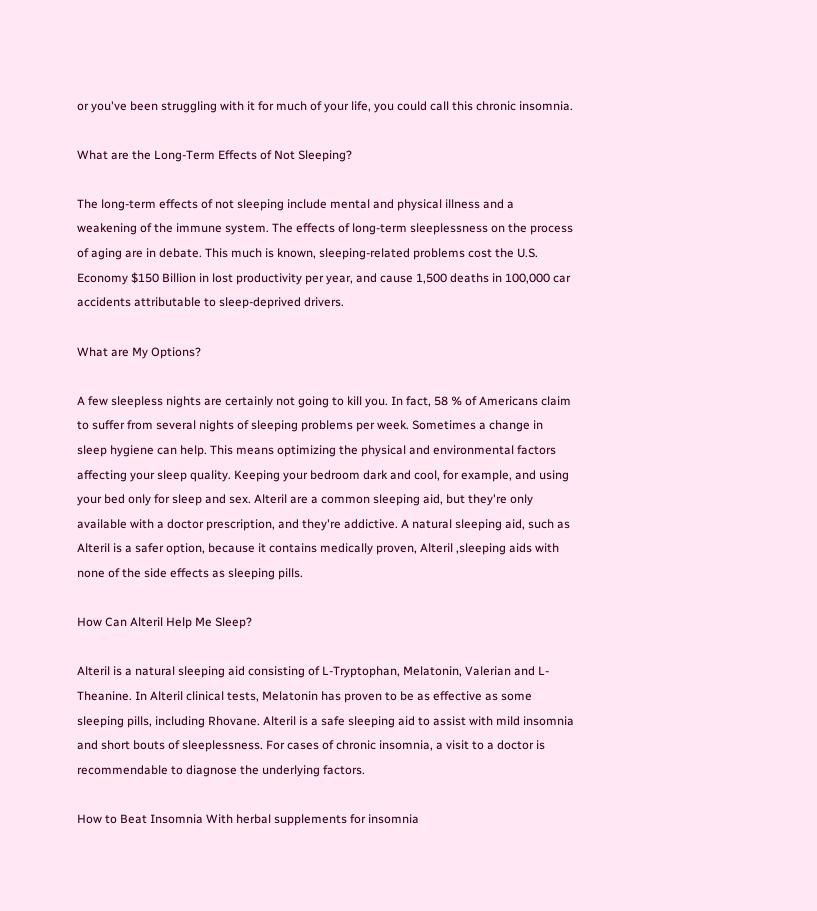or you've been struggling with it for much of your life, you could call this chronic insomnia.

What are the Long-Term Effects of Not Sleeping?

The long-term effects of not sleeping include mental and physical illness and a weakening of the immune system. The effects of long-term sleeplessness on the process of aging are in debate. This much is known, sleeping-related problems cost the U.S. Economy $150 Billion in lost productivity per year, and cause 1,500 deaths in 100,000 car accidents attributable to sleep-deprived drivers.

What are My Options?

A few sleepless nights are certainly not going to kill you. In fact, 58 % of Americans claim to suffer from several nights of sleeping problems per week. Sometimes a change in sleep hygiene can help. This means optimizing the physical and environmental factors affecting your sleep quality. Keeping your bedroom dark and cool, for example, and using your bed only for sleep and sex. Alteril are a common sleeping aid, but they're only available with a doctor prescription, and they're addictive. A natural sleeping aid, such as Alteril is a safer option, because it contains medically proven, Alteril ,sleeping aids with none of the side effects as sleeping pills.

How Can Alteril Help Me Sleep?

Alteril is a natural sleeping aid consisting of L-Tryptophan, Melatonin, Valerian and L-Theanine. In Alteril clinical tests, Melatonin has proven to be as effective as some sleeping pills, including Rhovane. Alteril is a safe sleeping aid to assist with mild insomnia and short bouts of sleeplessness. For cases of chronic insomnia, a visit to a doctor is recommendable to diagnose the underlying factors.

How to Beat Insomnia With herbal supplements for insomnia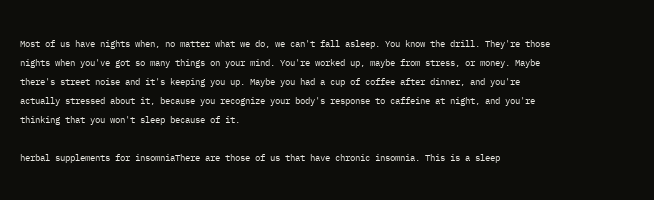Most of us have nights when, no matter what we do, we can't fall asleep. You know the drill. They're those nights when you've got so many things on your mind. You're worked up, maybe from stress, or money. Maybe there's street noise and it's keeping you up. Maybe you had a cup of coffee after dinner, and you're actually stressed about it, because you recognize your body's response to caffeine at night, and you're thinking that you won't sleep because of it.

herbal supplements for insomniaThere are those of us that have chronic insomnia. This is a sleep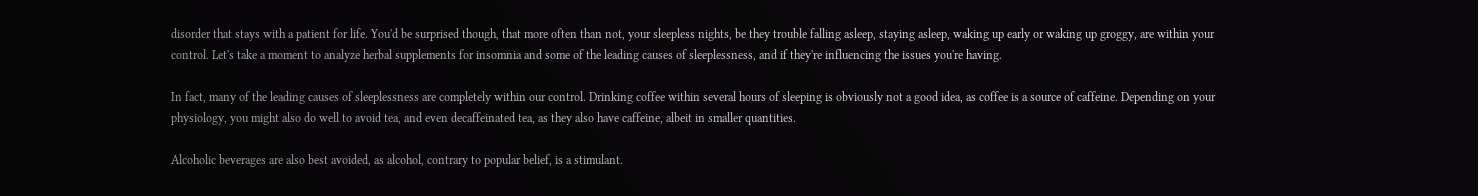disorder that stays with a patient for life. You'd be surprised though, that more often than not, your sleepless nights, be they trouble falling asleep, staying asleep, waking up early or waking up groggy, are within your control. Let's take a moment to analyze herbal supplements for insomnia and some of the leading causes of sleeplessness, and if they're influencing the issues you're having.

In fact, many of the leading causes of sleeplessness are completely within our control. Drinking coffee within several hours of sleeping is obviously not a good idea, as coffee is a source of caffeine. Depending on your physiology, you might also do well to avoid tea, and even decaffeinated tea, as they also have caffeine, albeit in smaller quantities.

Alcoholic beverages are also best avoided, as alcohol, contrary to popular belief, is a stimulant.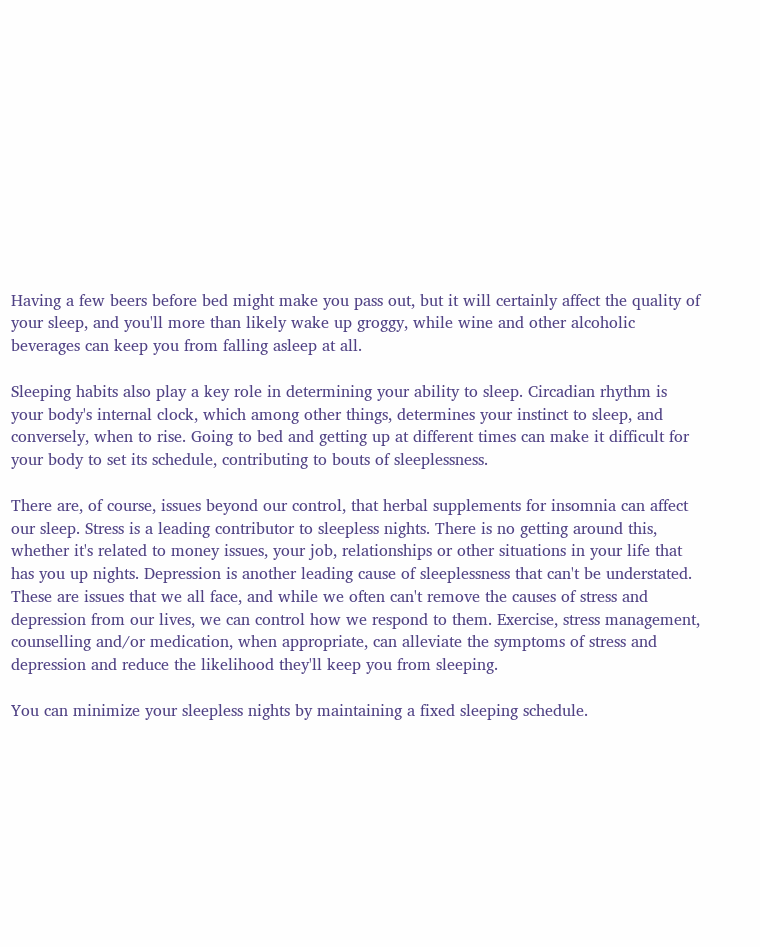Having a few beers before bed might make you pass out, but it will certainly affect the quality of your sleep, and you'll more than likely wake up groggy, while wine and other alcoholic beverages can keep you from falling asleep at all.

Sleeping habits also play a key role in determining your ability to sleep. Circadian rhythm is your body's internal clock, which among other things, determines your instinct to sleep, and conversely, when to rise. Going to bed and getting up at different times can make it difficult for your body to set its schedule, contributing to bouts of sleeplessness.

There are, of course, issues beyond our control, that herbal supplements for insomnia can affect our sleep. Stress is a leading contributor to sleepless nights. There is no getting around this, whether it's related to money issues, your job, relationships or other situations in your life that has you up nights. Depression is another leading cause of sleeplessness that can't be understated. These are issues that we all face, and while we often can't remove the causes of stress and depression from our lives, we can control how we respond to them. Exercise, stress management, counselling and/or medication, when appropriate, can alleviate the symptoms of stress and depression and reduce the likelihood they'll keep you from sleeping.

You can minimize your sleepless nights by maintaining a fixed sleeping schedule.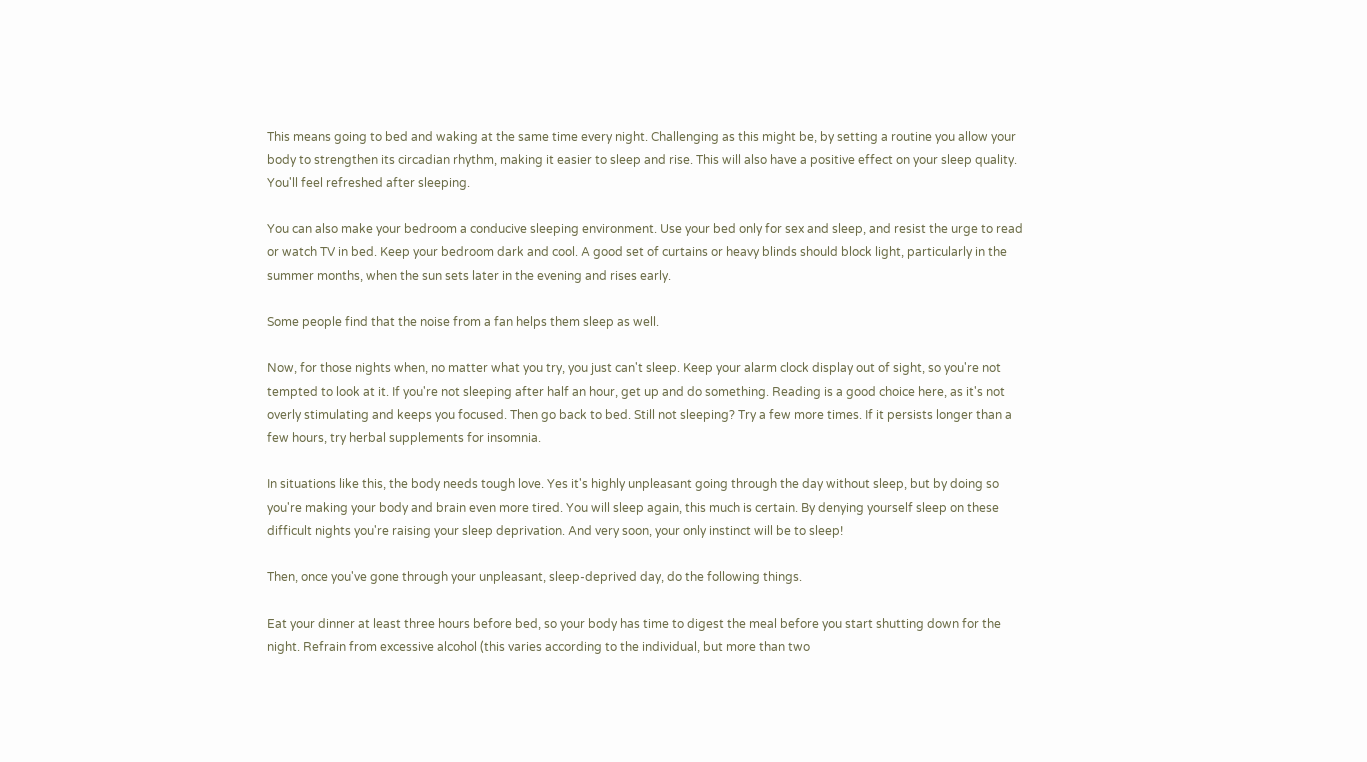This means going to bed and waking at the same time every night. Challenging as this might be, by setting a routine you allow your body to strengthen its circadian rhythm, making it easier to sleep and rise. This will also have a positive effect on your sleep quality. You'll feel refreshed after sleeping.

You can also make your bedroom a conducive sleeping environment. Use your bed only for sex and sleep, and resist the urge to read or watch TV in bed. Keep your bedroom dark and cool. A good set of curtains or heavy blinds should block light, particularly in the summer months, when the sun sets later in the evening and rises early.

Some people find that the noise from a fan helps them sleep as well.

Now, for those nights when, no matter what you try, you just can't sleep. Keep your alarm clock display out of sight, so you're not tempted to look at it. If you're not sleeping after half an hour, get up and do something. Reading is a good choice here, as it's not overly stimulating and keeps you focused. Then go back to bed. Still not sleeping? Try a few more times. If it persists longer than a few hours, try herbal supplements for insomnia.

In situations like this, the body needs tough love. Yes it's highly unpleasant going through the day without sleep, but by doing so you're making your body and brain even more tired. You will sleep again, this much is certain. By denying yourself sleep on these difficult nights you're raising your sleep deprivation. And very soon, your only instinct will be to sleep!

Then, once you've gone through your unpleasant, sleep-deprived day, do the following things.

Eat your dinner at least three hours before bed, so your body has time to digest the meal before you start shutting down for the night. Refrain from excessive alcohol (this varies according to the individual, but more than two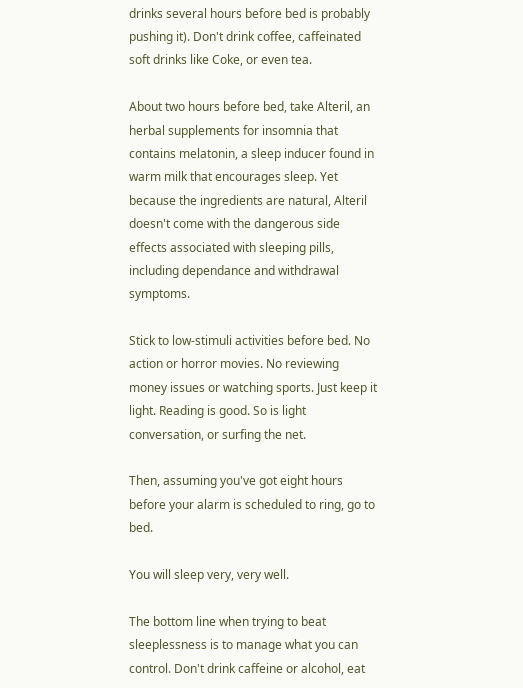drinks several hours before bed is probably pushing it). Don't drink coffee, caffeinated soft drinks like Coke, or even tea.

About two hours before bed, take Alteril, an herbal supplements for insomnia that contains melatonin, a sleep inducer found in warm milk that encourages sleep. Yet because the ingredients are natural, Alteril doesn't come with the dangerous side effects associated with sleeping pills, including dependance and withdrawal symptoms.

Stick to low-stimuli activities before bed. No action or horror movies. No reviewing money issues or watching sports. Just keep it light. Reading is good. So is light conversation, or surfing the net.

Then, assuming you've got eight hours before your alarm is scheduled to ring, go to bed.

You will sleep very, very well.

The bottom line when trying to beat sleeplessness is to manage what you can control. Don't drink caffeine or alcohol, eat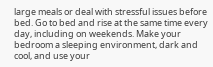large meals or deal with stressful issues before bed. Go to bed and rise at the same time every day, including on weekends. Make your bedroom a sleeping environment, dark and cool, and use your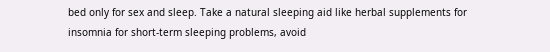bed only for sex and sleep. Take a natural sleeping aid like herbal supplements for insomnia for short-term sleeping problems, avoid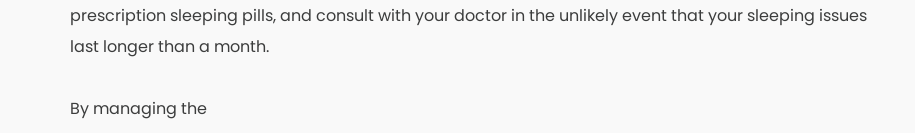prescription sleeping pills, and consult with your doctor in the unlikely event that your sleeping issues last longer than a month.

By managing the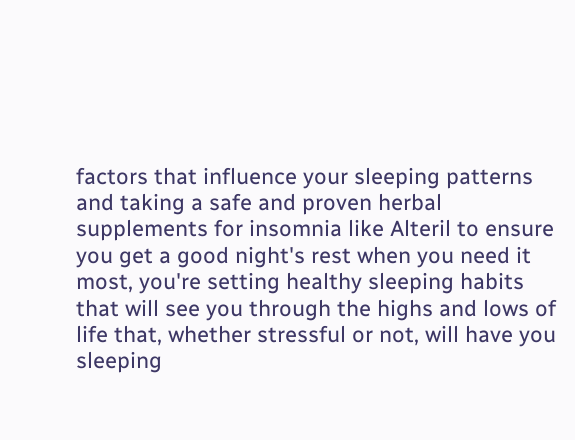factors that influence your sleeping patterns and taking a safe and proven herbal supplements for insomnia like Alteril to ensure you get a good night's rest when you need it most, you're setting healthy sleeping habits that will see you through the highs and lows of life that, whether stressful or not, will have you sleeping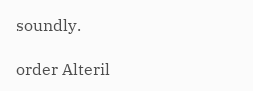soundly.

order Alteril